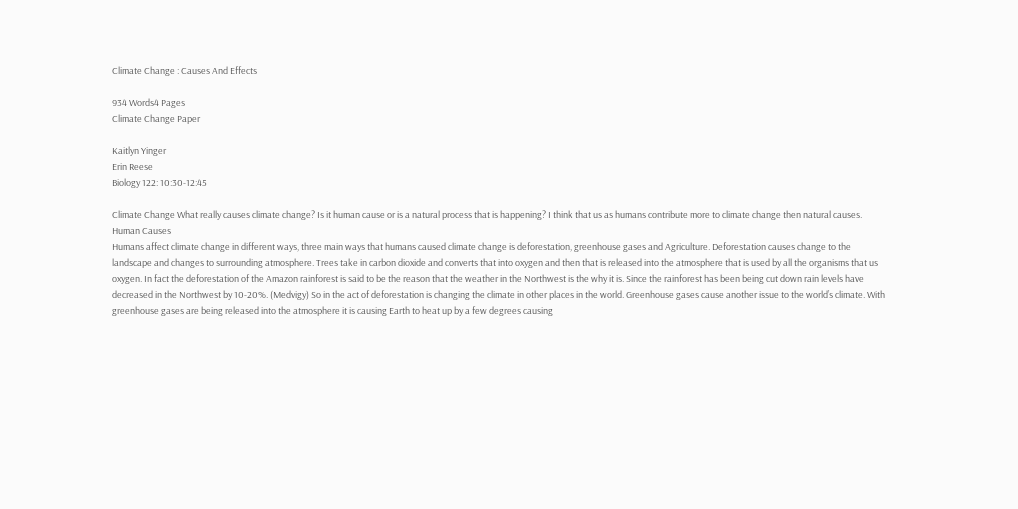Climate Change : Causes And Effects

934 Words4 Pages
Climate Change Paper

Kaitlyn Yinger
Erin Reese
Biology 122: 10:30-12:45

Climate Change What really causes climate change? Is it human cause or is a natural process that is happening? I think that us as humans contribute more to climate change then natural causes.
Human Causes
Humans affect climate change in different ways, three main ways that humans caused climate change is deforestation, greenhouse gases and Agriculture. Deforestation causes change to the landscape and changes to surrounding atmosphere. Trees take in carbon dioxide and converts that into oxygen and then that is released into the atmosphere that is used by all the organisms that us oxygen. In fact the deforestation of the Amazon rainforest is said to be the reason that the weather in the Northwest is the why it is. Since the rainforest has been being cut down rain levels have decreased in the Northwest by 10-20%. (Medvigy) So in the act of deforestation is changing the climate in other places in the world. Greenhouse gases cause another issue to the world’s climate. With greenhouse gases are being released into the atmosphere it is causing Earth to heat up by a few degrees causing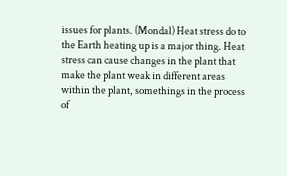issues for plants. (Mondal) Heat stress do to the Earth heating up is a major thing. Heat stress can cause changes in the plant that make the plant weak in different areas within the plant, somethings in the process of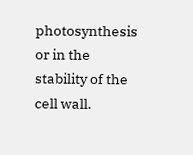photosynthesis or in the stability of the cell wall.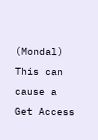(Mondal) This can cause a
Get Access